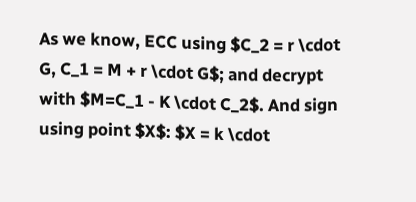As we know, ECC using $C_2 = r \cdot G, C_1 = M + r \cdot G$; and decrypt with $M=C_1 - K \cdot C_2$. And sign using point $X$: $X = k \cdot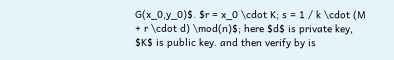G(x_0,y_0)$. $r = x_0 \cdot K; s = 1 / k \cdot (M + r \cdot d) \mod(n)$; here $d$ is private key, $K$ is public key. and then verify by is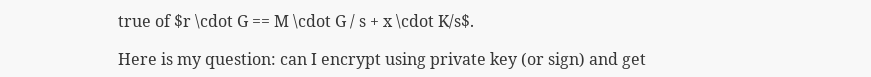true of $r \cdot G == M \cdot G / s + x \cdot K/s$.

Here is my question: can I encrypt using private key (or sign) and get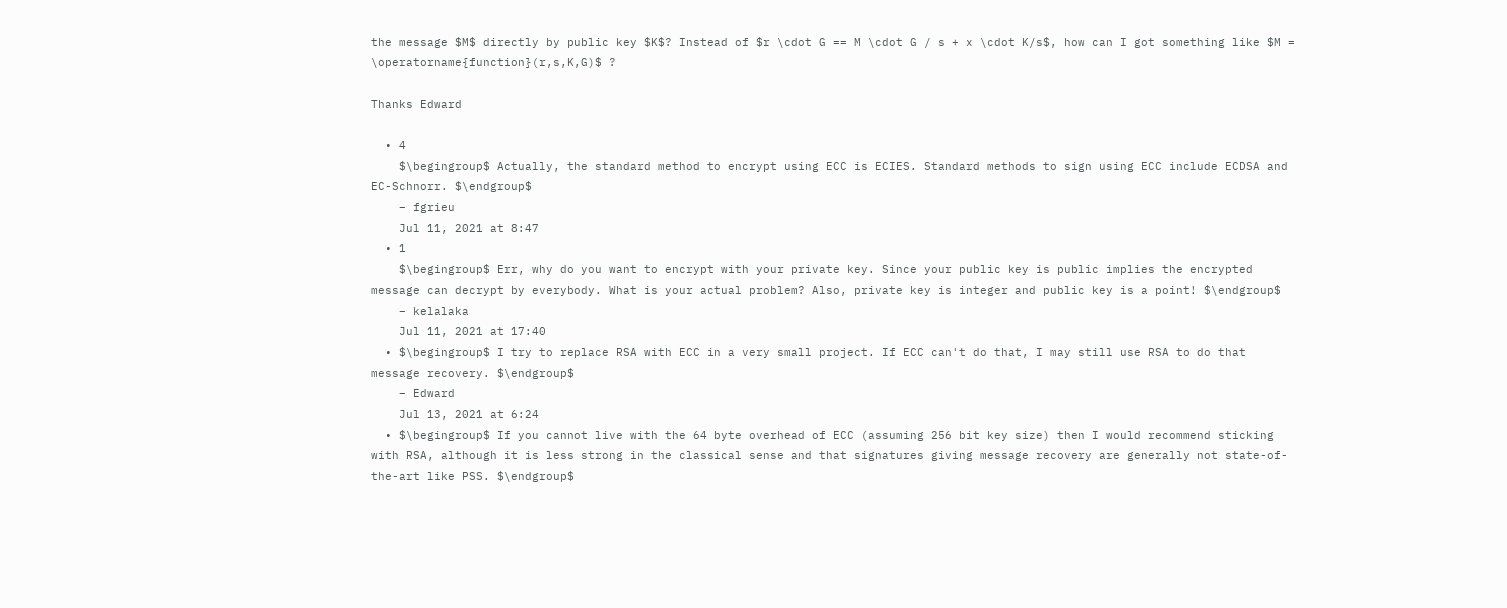the message $M$ directly by public key $K$? Instead of $r \cdot G == M \cdot G / s + x \cdot K/s$, how can I got something like $M = \operatorname{function}(r,s,K,G)$ ?

Thanks Edward

  • 4
    $\begingroup$ Actually, the standard method to encrypt using ECC is ECIES. Standard methods to sign using ECC include ECDSA and EC-Schnorr. $\endgroup$
    – fgrieu
    Jul 11, 2021 at 8:47
  • 1
    $\begingroup$ Err, why do you want to encrypt with your private key. Since your public key is public implies the encrypted message can decrypt by everybody. What is your actual problem? Also, private key is integer and public key is a point! $\endgroup$
    – kelalaka
    Jul 11, 2021 at 17:40
  • $\begingroup$ I try to replace RSA with ECC in a very small project. If ECC can't do that, I may still use RSA to do that message recovery. $\endgroup$
    – Edward
    Jul 13, 2021 at 6:24
  • $\begingroup$ If you cannot live with the 64 byte overhead of ECC (assuming 256 bit key size) then I would recommend sticking with RSA, although it is less strong in the classical sense and that signatures giving message recovery are generally not state-of-the-art like PSS. $\endgroup$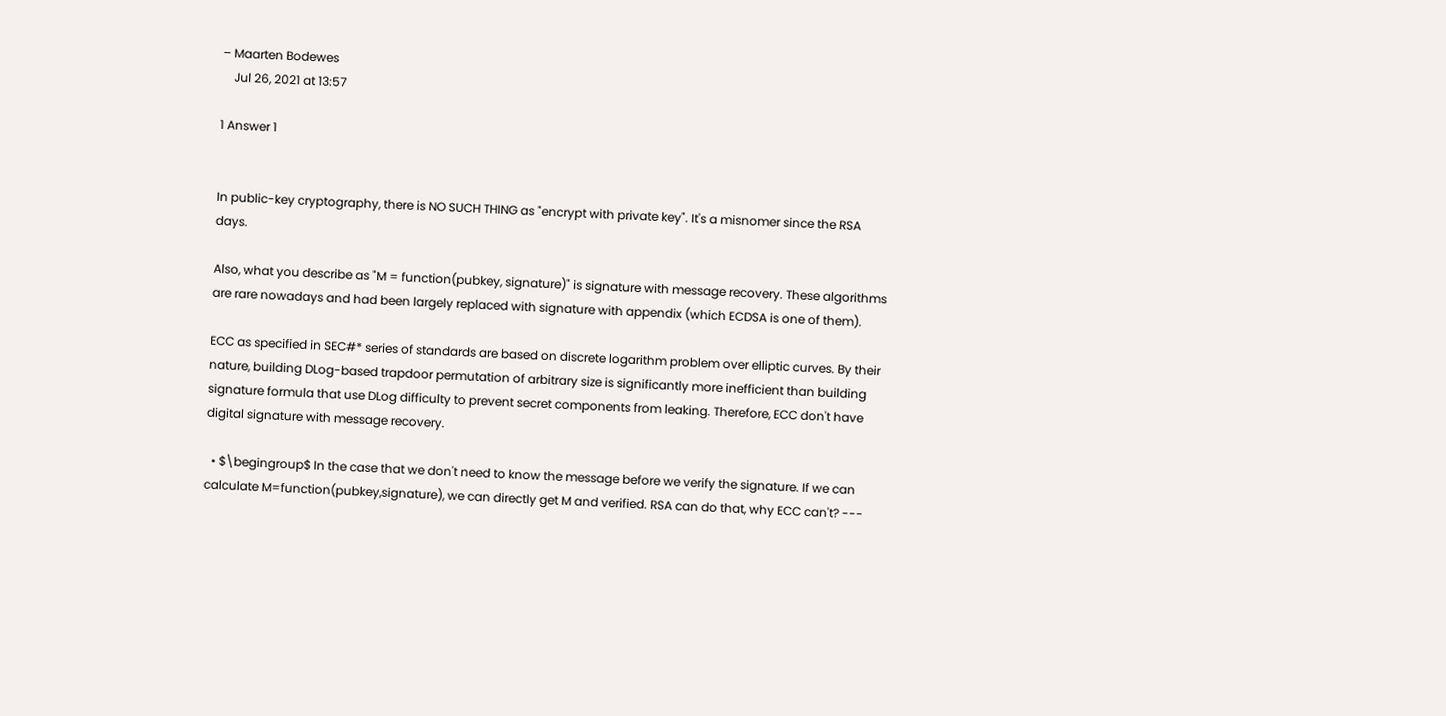– Maarten Bodewes
    Jul 26, 2021 at 13:57

1 Answer 1


In public-key cryptography, there is NO SUCH THING as "encrypt with private key". It's a misnomer since the RSA days.

Also, what you describe as "M = function(pubkey, signature)" is signature with message recovery. These algorithms are rare nowadays and had been largely replaced with signature with appendix (which ECDSA is one of them).

ECC as specified in SEC#* series of standards are based on discrete logarithm problem over elliptic curves. By their nature, building DLog-based trapdoor permutation of arbitrary size is significantly more inefficient than building signature formula that use DLog difficulty to prevent secret components from leaking. Therefore, ECC don't have digital signature with message recovery.

  • $\begingroup$ In the case that we don't need to know the message before we verify the signature. If we can calculate M=function(pubkey,signature), we can directly get M and verified. RSA can do that, why ECC can't? ---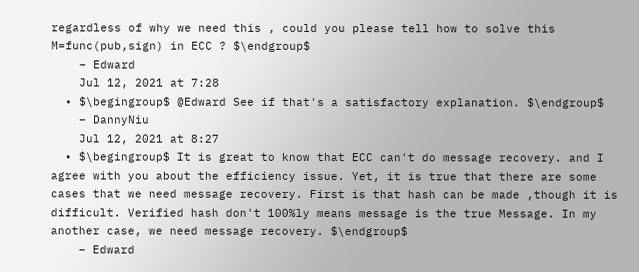regardless of why we need this , could you please tell how to solve this M=func(pub,sign) in ECC ? $\endgroup$
    – Edward
    Jul 12, 2021 at 7:28
  • $\begingroup$ @Edward See if that's a satisfactory explanation. $\endgroup$
    – DannyNiu
    Jul 12, 2021 at 8:27
  • $\begingroup$ It is great to know that ECC can't do message recovery. and I agree with you about the efficiency issue. Yet, it is true that there are some cases that we need message recovery. First is that hash can be made ,though it is difficult. Verified hash don't 100%ly means message is the true Message. In my another case, we need message recovery. $\endgroup$
    – Edward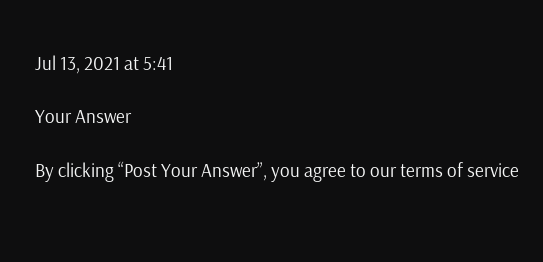Jul 13, 2021 at 5:41

Your Answer

By clicking “Post Your Answer”, you agree to our terms of service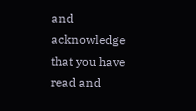and acknowledge that you have read and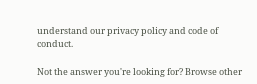understand our privacy policy and code of conduct.

Not the answer you're looking for? Browse other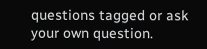questions tagged or ask your own question.